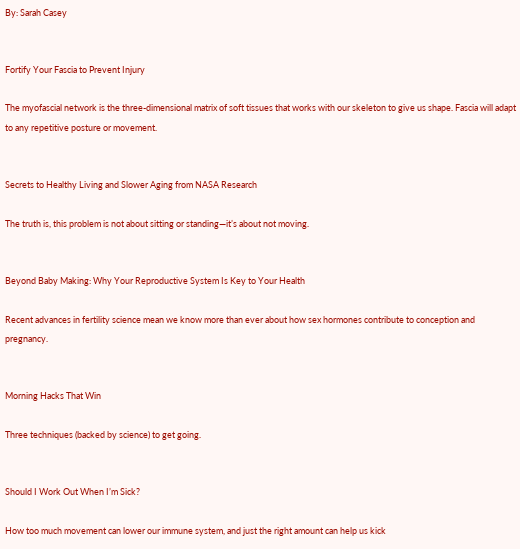By: Sarah Casey


Fortify Your Fascia to Prevent Injury

The myofascial network is the three-dimensional matrix of soft tissues that works with our skeleton to give us shape. Fascia will adapt to any repetitive posture or movement.


Secrets to Healthy Living and Slower Aging from NASA Research

The truth is, this problem is not about sitting or standing—it’s about not moving.


Beyond Baby Making: Why Your Reproductive System Is Key to Your Health

Recent advances in fertility science mean we know more than ever about how sex hormones contribute to conception and pregnancy.


Morning Hacks That Win

Three techniques (backed by science) to get going.


Should I Work Out When I’m Sick?

How too much movement can lower our immune system, and just the right amount can help us kick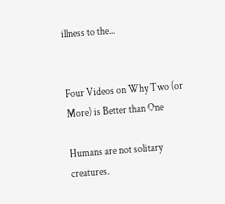illness to the...


Four Videos on Why Two (or More) is Better than One

Humans are not solitary creatures.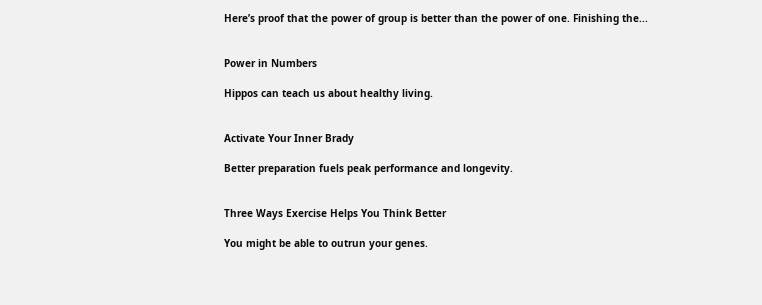Here’s proof that the power of group is better than the power of one. Finishing the...


Power in Numbers

Hippos can teach us about healthy living.


Activate Your Inner Brady

Better preparation fuels peak performance and longevity.


Three Ways Exercise Helps You Think Better

You might be able to outrun your genes.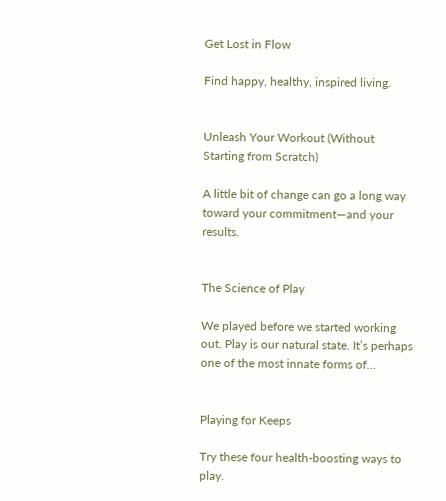Get Lost in Flow

Find happy, healthy, inspired living.


Unleash Your Workout (Without Starting from Scratch)

A little bit of change can go a long way toward your commitment—and your results.


The Science of Play

We played before we started working out. Play is our natural state. It’s perhaps one of the most innate forms of...


Playing for Keeps

Try these four health-boosting ways to play.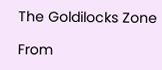The Goldilocks Zone

From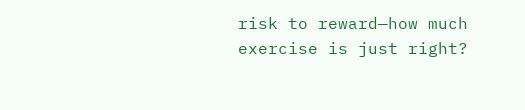risk to reward—how much exercise is just right?